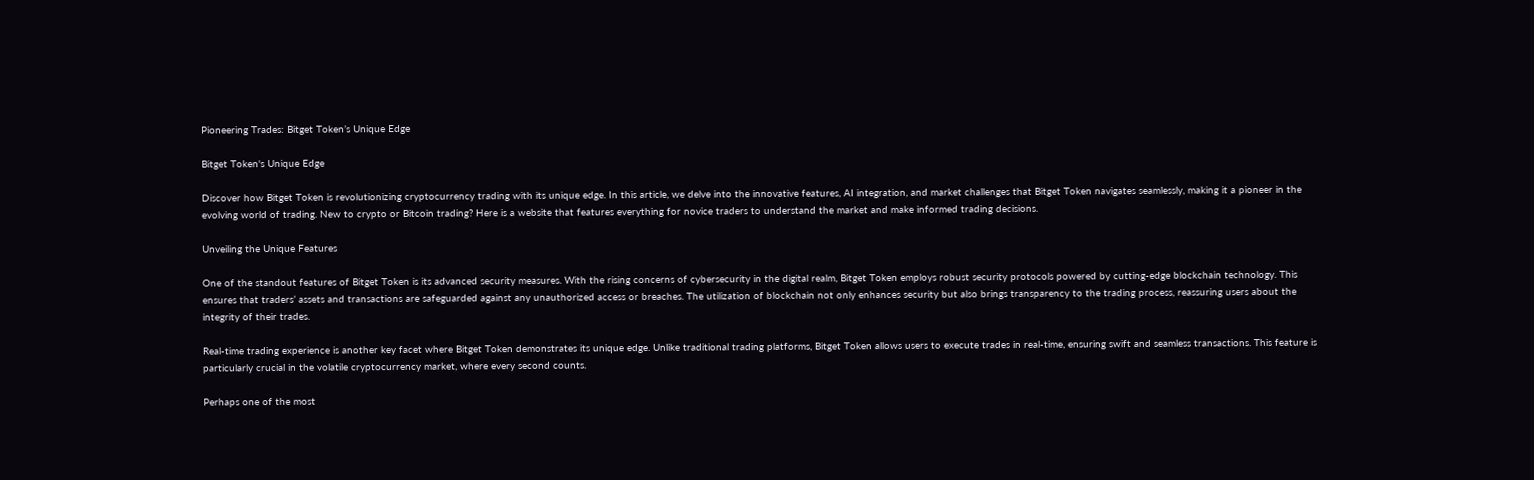Pioneering Trades: Bitget Token’s Unique Edge

Bitget Token's Unique Edge

Discover how Bitget Token is revolutionizing cryptocurrency trading with its unique edge. In this article, we delve into the innovative features, AI integration, and market challenges that Bitget Token navigates seamlessly, making it a pioneer in the evolving world of trading. New to crypto or Bitcoin trading? Here is a website that features everything for novice traders to understand the market and make informed trading decisions.

Unveiling the Unique Features

One of the standout features of Bitget Token is its advanced security measures. With the rising concerns of cybersecurity in the digital realm, Bitget Token employs robust security protocols powered by cutting-edge blockchain technology. This ensures that traders’ assets and transactions are safeguarded against any unauthorized access or breaches. The utilization of blockchain not only enhances security but also brings transparency to the trading process, reassuring users about the integrity of their trades.

Real-time trading experience is another key facet where Bitget Token demonstrates its unique edge. Unlike traditional trading platforms, Bitget Token allows users to execute trades in real-time, ensuring swift and seamless transactions. This feature is particularly crucial in the volatile cryptocurrency market, where every second counts.

Perhaps one of the most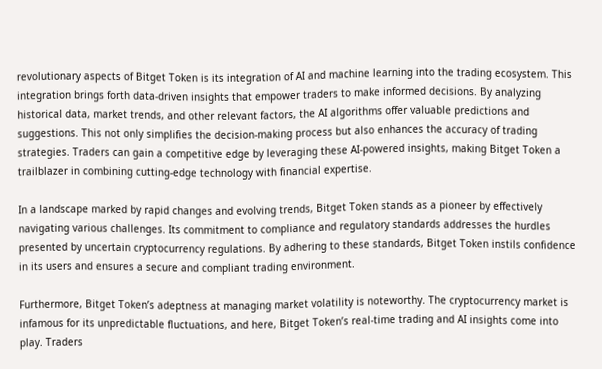revolutionary aspects of Bitget Token is its integration of AI and machine learning into the trading ecosystem. This integration brings forth data-driven insights that empower traders to make informed decisions. By analyzing historical data, market trends, and other relevant factors, the AI algorithms offer valuable predictions and suggestions. This not only simplifies the decision-making process but also enhances the accuracy of trading strategies. Traders can gain a competitive edge by leveraging these AI-powered insights, making Bitget Token a trailblazer in combining cutting-edge technology with financial expertise.

In a landscape marked by rapid changes and evolving trends, Bitget Token stands as a pioneer by effectively navigating various challenges. Its commitment to compliance and regulatory standards addresses the hurdles presented by uncertain cryptocurrency regulations. By adhering to these standards, Bitget Token instils confidence in its users and ensures a secure and compliant trading environment.

Furthermore, Bitget Token’s adeptness at managing market volatility is noteworthy. The cryptocurrency market is infamous for its unpredictable fluctuations, and here, Bitget Token’s real-time trading and AI insights come into play. Traders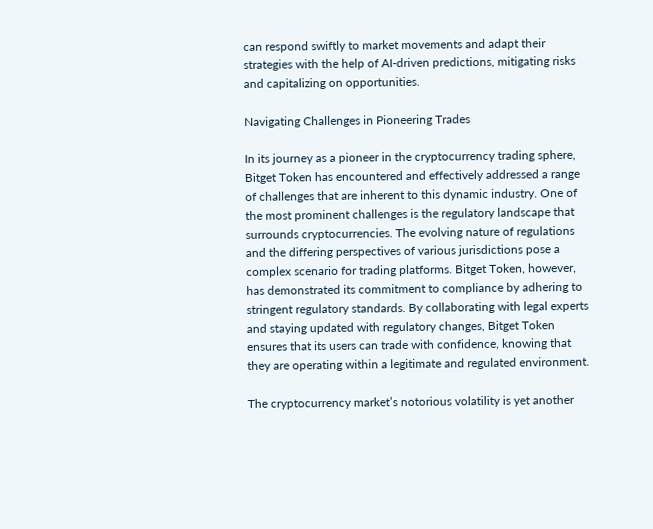can respond swiftly to market movements and adapt their strategies with the help of AI-driven predictions, mitigating risks and capitalizing on opportunities.

Navigating Challenges in Pioneering Trades

In its journey as a pioneer in the cryptocurrency trading sphere, Bitget Token has encountered and effectively addressed a range of challenges that are inherent to this dynamic industry. One of the most prominent challenges is the regulatory landscape that surrounds cryptocurrencies. The evolving nature of regulations and the differing perspectives of various jurisdictions pose a complex scenario for trading platforms. Bitget Token, however, has demonstrated its commitment to compliance by adhering to stringent regulatory standards. By collaborating with legal experts and staying updated with regulatory changes, Bitget Token ensures that its users can trade with confidence, knowing that they are operating within a legitimate and regulated environment.

The cryptocurrency market’s notorious volatility is yet another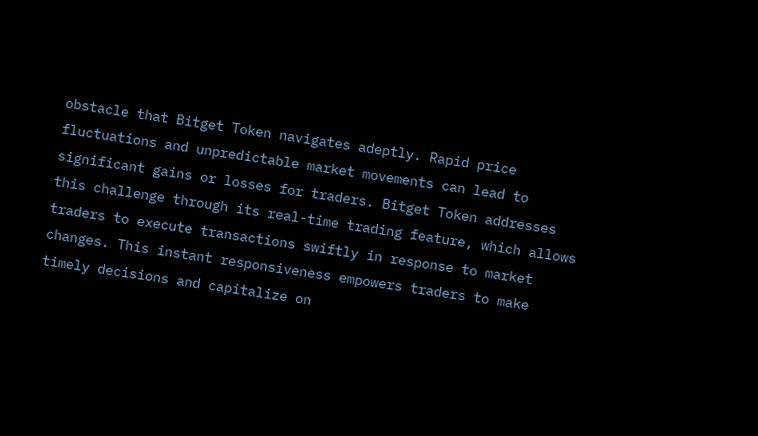obstacle that Bitget Token navigates adeptly. Rapid price fluctuations and unpredictable market movements can lead to significant gains or losses for traders. Bitget Token addresses this challenge through its real-time trading feature, which allows traders to execute transactions swiftly in response to market changes. This instant responsiveness empowers traders to make timely decisions and capitalize on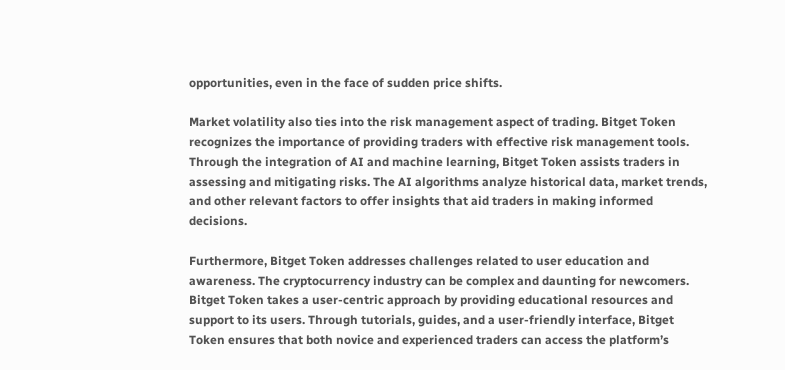opportunities, even in the face of sudden price shifts.

Market volatility also ties into the risk management aspect of trading. Bitget Token recognizes the importance of providing traders with effective risk management tools. Through the integration of AI and machine learning, Bitget Token assists traders in assessing and mitigating risks. The AI algorithms analyze historical data, market trends, and other relevant factors to offer insights that aid traders in making informed decisions.

Furthermore, Bitget Token addresses challenges related to user education and awareness. The cryptocurrency industry can be complex and daunting for newcomers. Bitget Token takes a user-centric approach by providing educational resources and support to its users. Through tutorials, guides, and a user-friendly interface, Bitget Token ensures that both novice and experienced traders can access the platform’s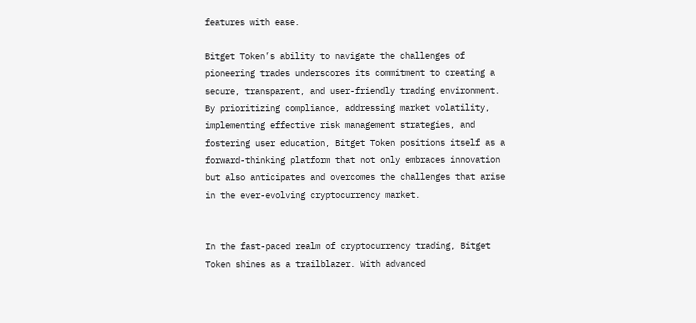features with ease.

Bitget Token’s ability to navigate the challenges of pioneering trades underscores its commitment to creating a secure, transparent, and user-friendly trading environment. By prioritizing compliance, addressing market volatility, implementing effective risk management strategies, and fostering user education, Bitget Token positions itself as a forward-thinking platform that not only embraces innovation but also anticipates and overcomes the challenges that arise in the ever-evolving cryptocurrency market.


In the fast-paced realm of cryptocurrency trading, Bitget Token shines as a trailblazer. With advanced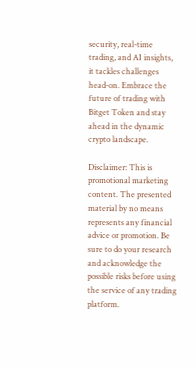security, real-time trading, and AI insights, it tackles challenges head-on. Embrace the future of trading with Bitget Token and stay ahead in the dynamic crypto landscape.

Disclaimer: This is promotional marketing content. The presented material by no means represents any financial advice or promotion. Be sure to do your research and acknowledge the possible risks before using the service of any trading platform.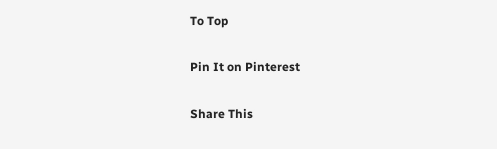To Top

Pin It on Pinterest

Share This